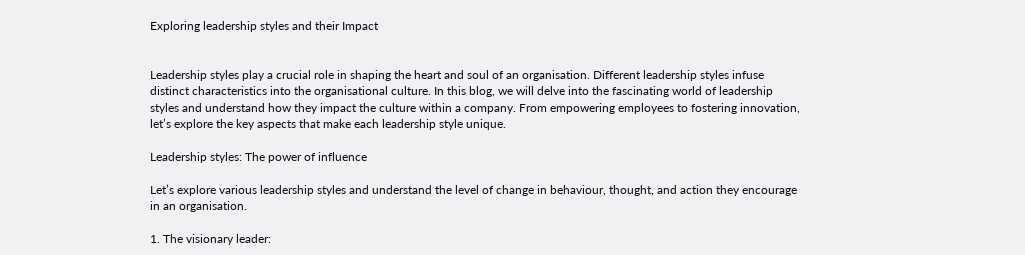Exploring leadership styles and their Impact


Leadership styles play a crucial role in shaping the heart and soul of an organisation. Different leadership styles infuse distinct characteristics into the organisational culture. In this blog, we will delve into the fascinating world of leadership styles and understand how they impact the culture within a company. From empowering employees to fostering innovation, let’s explore the key aspects that make each leadership style unique.

Leadership styles: The power of influence

Let’s explore various leadership styles and understand the level of change in behaviour, thought, and action they encourage in an organisation.

1. The visionary leader: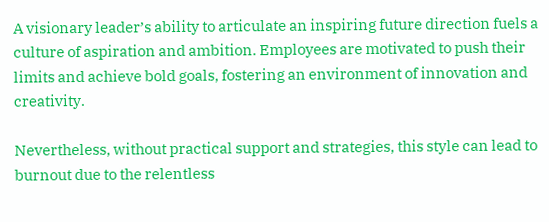A visionary leader’s ability to articulate an inspiring future direction fuels a culture of aspiration and ambition. Employees are motivated to push their limits and achieve bold goals, fostering an environment of innovation and creativity.

Nevertheless, without practical support and strategies, this style can lead to burnout due to the relentless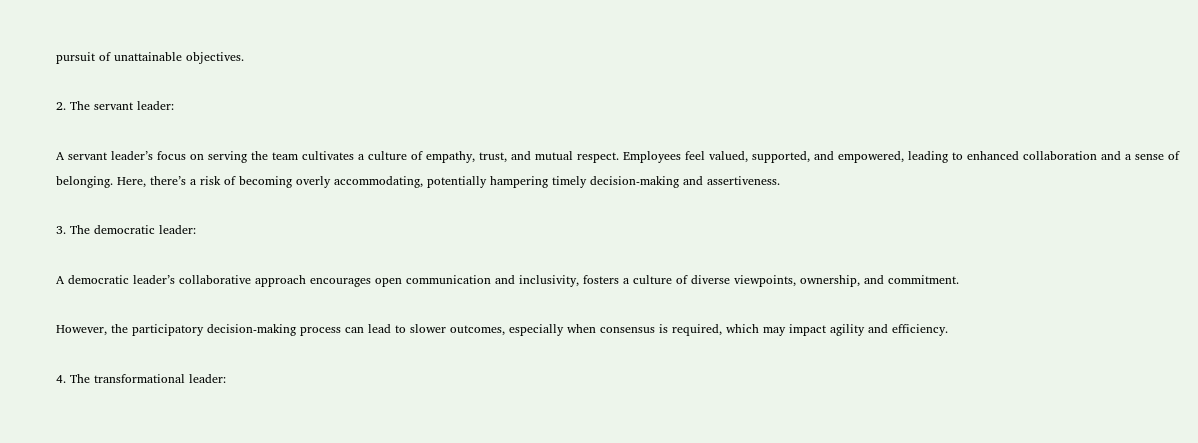pursuit of unattainable objectives.

2. The servant leader:

A servant leader’s focus on serving the team cultivates a culture of empathy, trust, and mutual respect. Employees feel valued, supported, and empowered, leading to enhanced collaboration and a sense of belonging. Here, there’s a risk of becoming overly accommodating, potentially hampering timely decision-making and assertiveness.

3. The democratic leader:

A democratic leader’s collaborative approach encourages open communication and inclusivity, fosters a culture of diverse viewpoints, ownership, and commitment.

However, the participatory decision-making process can lead to slower outcomes, especially when consensus is required, which may impact agility and efficiency.

4. The transformational leader: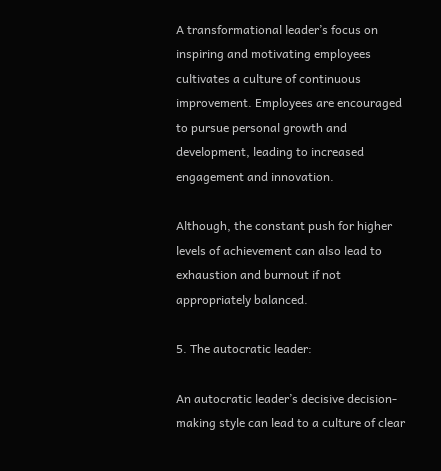A transformational leader’s focus on inspiring and motivating employees cultivates a culture of continuous improvement. Employees are encouraged to pursue personal growth and development, leading to increased engagement and innovation.

Although, the constant push for higher levels of achievement can also lead to exhaustion and burnout if not appropriately balanced.

5. The autocratic leader:

An autocratic leader’s decisive decision-making style can lead to a culture of clear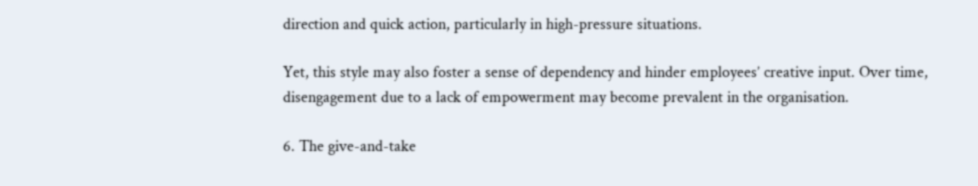direction and quick action, particularly in high-pressure situations.

Yet, this style may also foster a sense of dependency and hinder employees’ creative input. Over time, disengagement due to a lack of empowerment may become prevalent in the organisation.

6. The give-and-take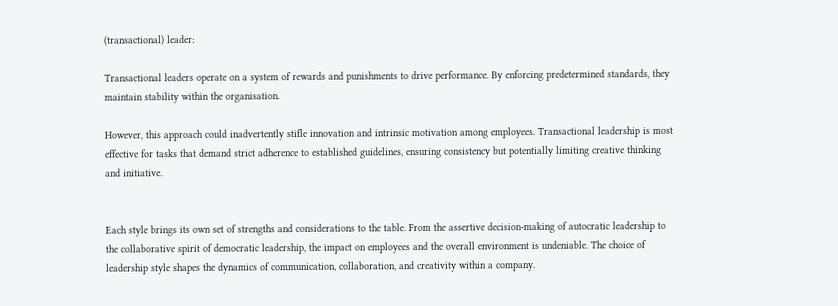(transactional) leader:

Transactional leaders operate on a system of rewards and punishments to drive performance. By enforcing predetermined standards, they maintain stability within the organisation.

However, this approach could inadvertently stifle innovation and intrinsic motivation among employees. Transactional leadership is most effective for tasks that demand strict adherence to established guidelines, ensuring consistency but potentially limiting creative thinking and initiative.


Each style brings its own set of strengths and considerations to the table. From the assertive decision-making of autocratic leadership to the collaborative spirit of democratic leadership, the impact on employees and the overall environment is undeniable. The choice of leadership style shapes the dynamics of communication, collaboration, and creativity within a company.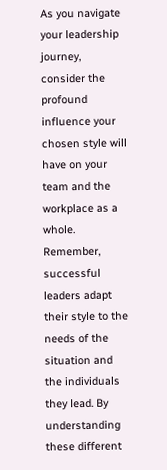As you navigate your leadership journey, consider the profound influence your chosen style will have on your team and the workplace as a whole. Remember,  successful leaders adapt their style to the needs of the situation and the individuals they lead. By understanding these different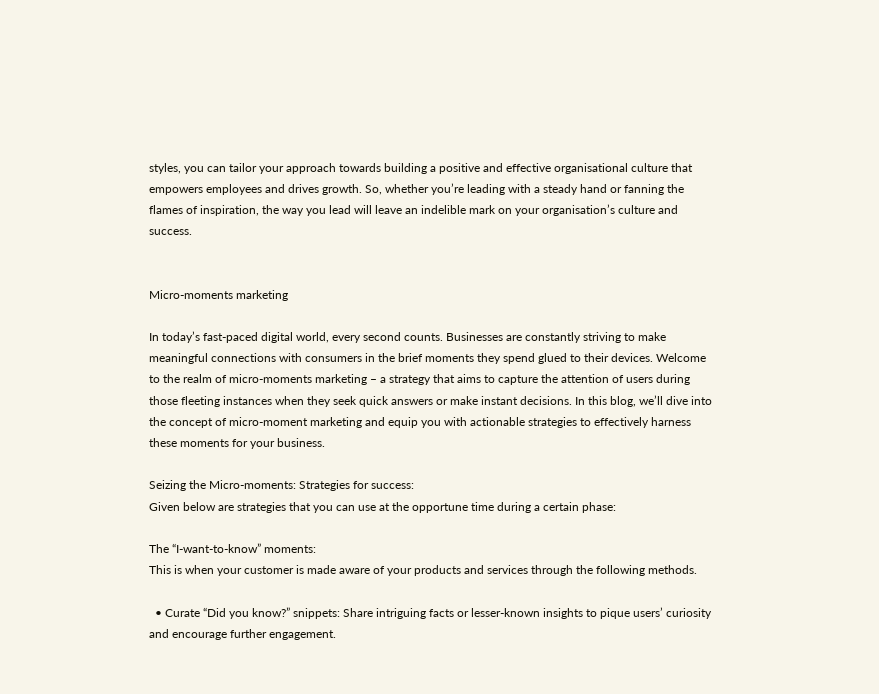styles, you can tailor your approach towards building a positive and effective organisational culture that empowers employees and drives growth. So, whether you’re leading with a steady hand or fanning the flames of inspiration, the way you lead will leave an indelible mark on your organisation’s culture and success.


Micro-moments marketing

In today’s fast-paced digital world, every second counts. Businesses are constantly striving to make meaningful connections with consumers in the brief moments they spend glued to their devices. Welcome to the realm of micro-moments marketing – a strategy that aims to capture the attention of users during those fleeting instances when they seek quick answers or make instant decisions. In this blog, we’ll dive into the concept of micro-moment marketing and equip you with actionable strategies to effectively harness these moments for your business.

Seizing the Micro-moments: Strategies for success:
Given below are strategies that you can use at the opportune time during a certain phase:

The “I-want-to-know” moments:
This is when your customer is made aware of your products and services through the following methods.

  • Curate “Did you know?” snippets: Share intriguing facts or lesser-known insights to pique users’ curiosity and encourage further engagement.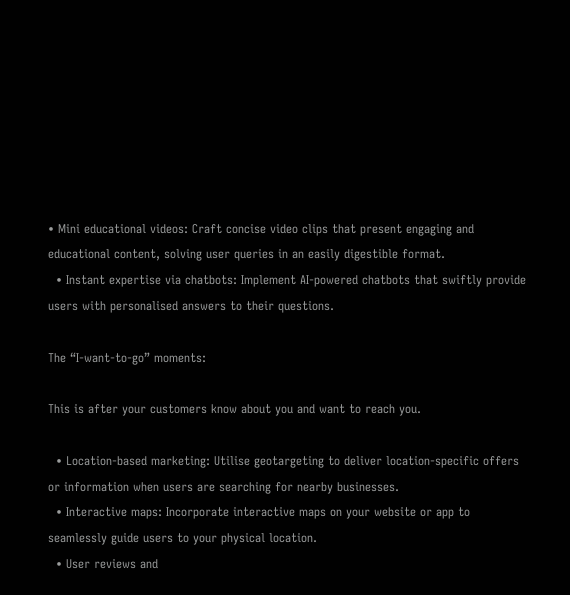• Mini educational videos: Craft concise video clips that present engaging and educational content, solving user queries in an easily digestible format.
  • Instant expertise via chatbots: Implement AI-powered chatbots that swiftly provide users with personalised answers to their questions.

The “I-want-to-go” moments:

This is after your customers know about you and want to reach you.

  • Location-based marketing: Utilise geotargeting to deliver location-specific offers or information when users are searching for nearby businesses.
  • Interactive maps: Incorporate interactive maps on your website or app to seamlessly guide users to your physical location.
  • User reviews and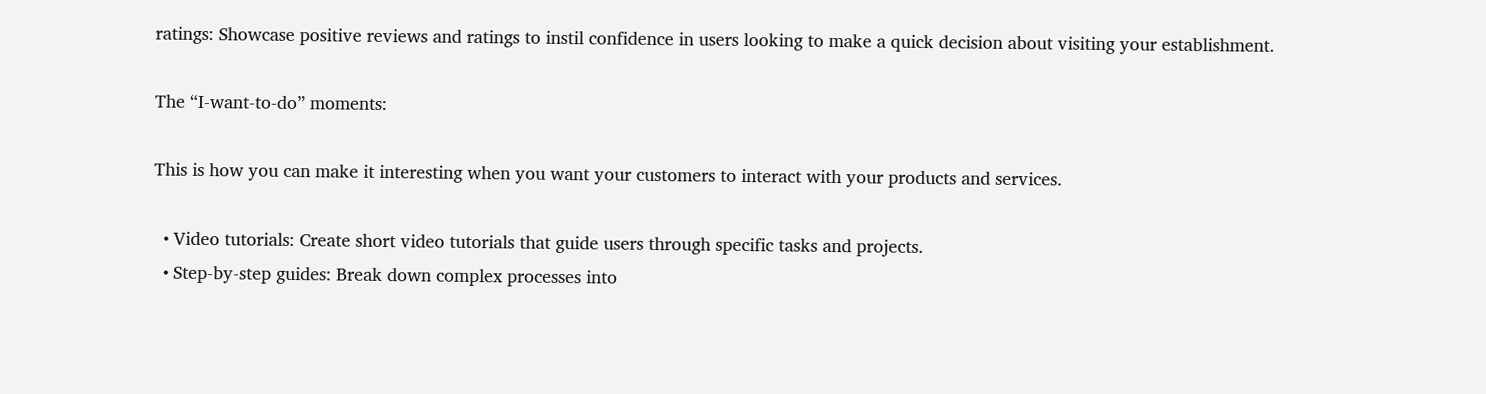ratings: Showcase positive reviews and ratings to instil confidence in users looking to make a quick decision about visiting your establishment.

The “I-want-to-do” moments:

This is how you can make it interesting when you want your customers to interact with your products and services.

  • Video tutorials: Create short video tutorials that guide users through specific tasks and projects.
  • Step-by-step guides: Break down complex processes into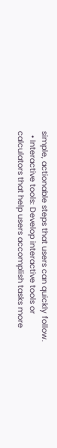simple, actionable steps that users can quickly follow.
  • Interactive tools: Develop interactive tools or calculators that help users accomplish tasks more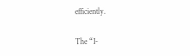efficiently.

The “I-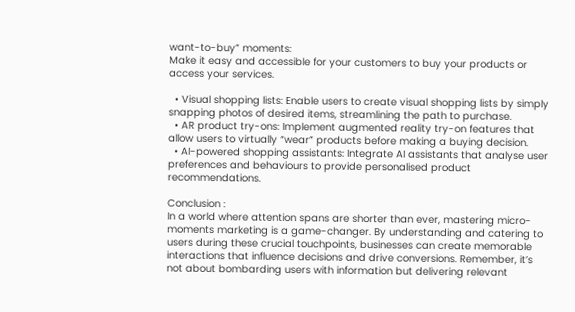want-to-buy” moments:
Make it easy and accessible for your customers to buy your products or access your services.

  • Visual shopping lists: Enable users to create visual shopping lists by simply snapping photos of desired items, streamlining the path to purchase.
  • AR product try-ons: Implement augmented reality try-on features that allow users to virtually “wear” products before making a buying decision.
  • AI-powered shopping assistants: Integrate AI assistants that analyse user preferences and behaviours to provide personalised product recommendations.

Conclusion :
In a world where attention spans are shorter than ever, mastering micro-moments marketing is a game-changer. By understanding and catering to users during these crucial touchpoints, businesses can create memorable interactions that influence decisions and drive conversions. Remember, it’s not about bombarding users with information but delivering relevant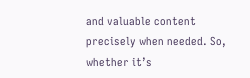and valuable content precisely when needed. So, whether it’s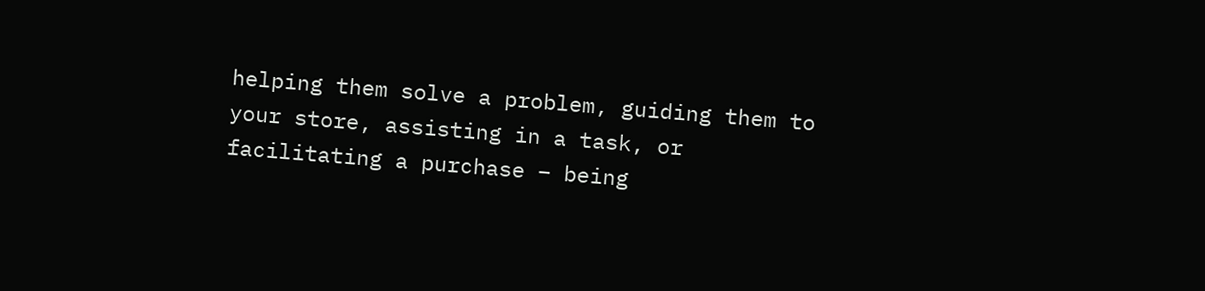helping them solve a problem, guiding them to your store, assisting in a task, or facilitating a purchase – being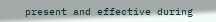present and effective during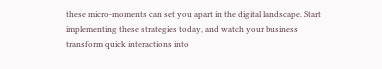these micro-moments can set you apart in the digital landscape. Start implementing these strategies today, and watch your business transform quick interactions into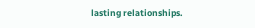lasting relationships.